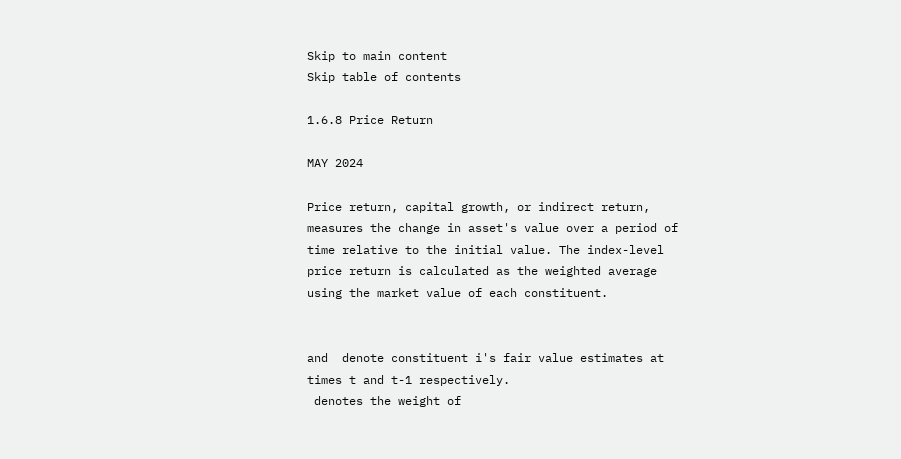Skip to main content
Skip table of contents

1.6.8 Price Return

MAY 2024

Price return, capital growth, or indirect return, measures the change in asset's value over a period of time relative to the initial value. The index-level price return is calculated as the weighted average using the market value of each constituent.


and  denote constituent i's fair value estimates at times t and t-1 respectively.
 denotes the weight of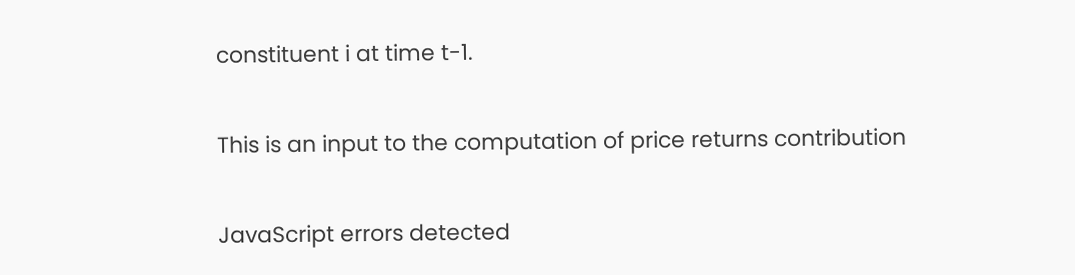constituent i at time t-1.

This is an input to the computation of price returns contribution

JavaScript errors detected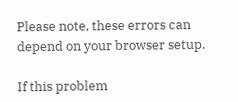Please note, these errors can depend on your browser setup.

If this problem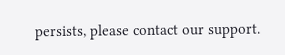persists, please contact our support.